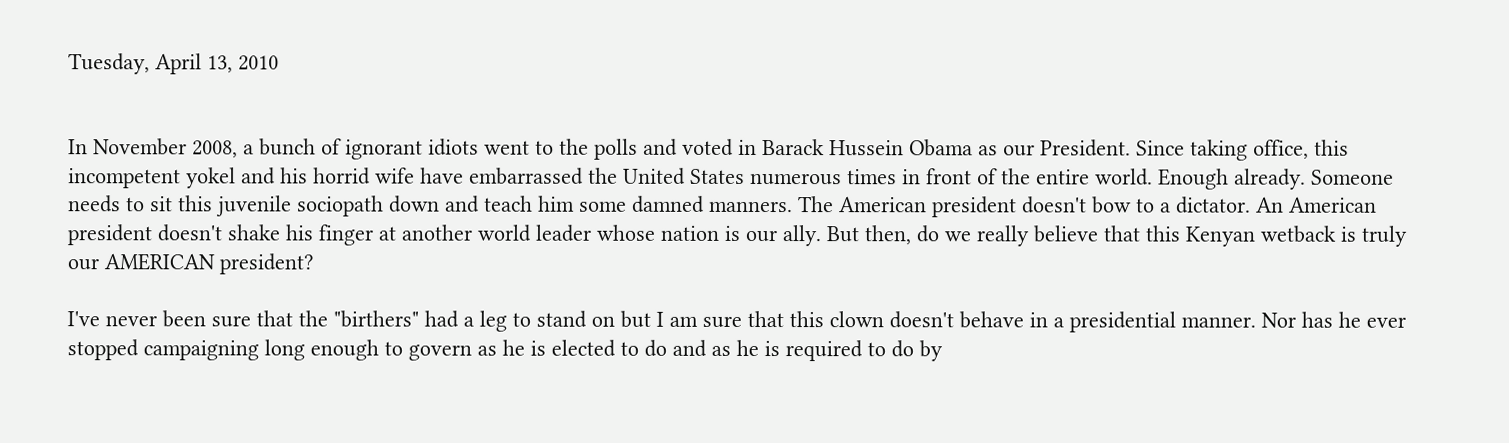Tuesday, April 13, 2010


In November 2008, a bunch of ignorant idiots went to the polls and voted in Barack Hussein Obama as our President. Since taking office, this incompetent yokel and his horrid wife have embarrassed the United States numerous times in front of the entire world. Enough already. Someone needs to sit this juvenile sociopath down and teach him some damned manners. The American president doesn't bow to a dictator. An American president doesn't shake his finger at another world leader whose nation is our ally. But then, do we really believe that this Kenyan wetback is truly our AMERICAN president?

I've never been sure that the "birthers" had a leg to stand on but I am sure that this clown doesn't behave in a presidential manner. Nor has he ever stopped campaigning long enough to govern as he is elected to do and as he is required to do by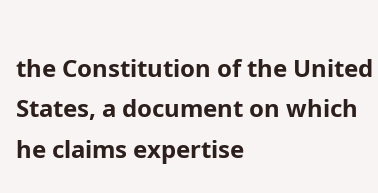the Constitution of the United States, a document on which he claims expertise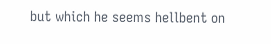but which he seems hellbent on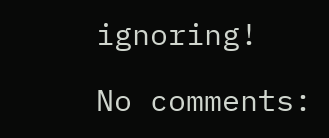ignoring!

No comments: